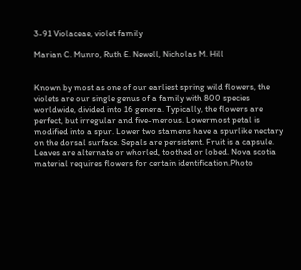3-91 Violaceae, violet family

Marian C. Munro, Ruth E. Newell, Nicholas M. Hill


Known by most as one of our earliest spring wild flowers, the violets are our single genus of a family with 800 species worldwide, divided into 16 genera. Typically, the flowers are perfect, but irregular and five-merous. Lowermost petal is modified into a spur. Lower two stamens have a spurlike nectary on the dorsal surface. Sepals are persistent. Fruit is a capsule. Leaves are alternate or whorled, toothed or lobed. Nova scotia material requires flowers for certain identification.Photo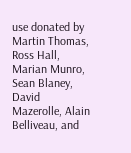use donated by Martin Thomas, Ross Hall, Marian Munro, Sean Blaney, David Mazerolle, Alain Belliveau, and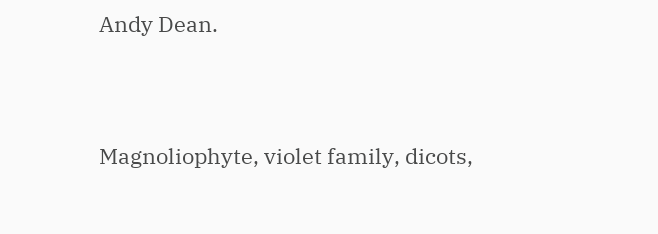Andy Dean.


Magnoliophyte, violet family, dicots,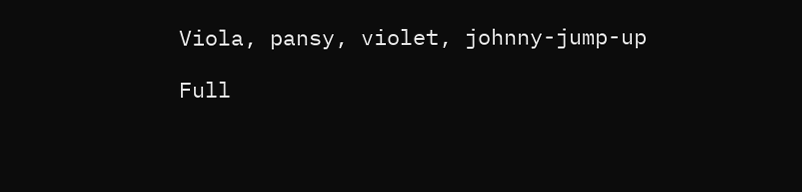Viola, pansy, violet, johnny-jump-up

Full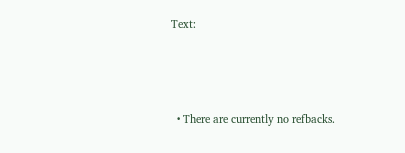Text:



  • There are currently no refbacks.